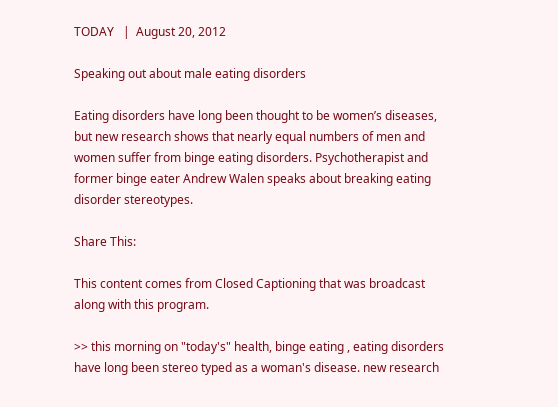TODAY   |  August 20, 2012

Speaking out about male eating disorders

Eating disorders have long been thought to be women’s diseases, but new research shows that nearly equal numbers of men and women suffer from binge eating disorders. Psychotherapist and former binge eater Andrew Walen speaks about breaking eating disorder stereotypes.

Share This:

This content comes from Closed Captioning that was broadcast along with this program.

>> this morning on "today's" health, binge eating , eating disorders have long been stereo typed as a woman's disease. new research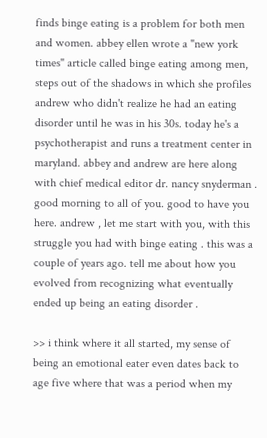finds binge eating is a problem for both men and women. abbey ellen wrote a "new york times" article called binge eating among men, steps out of the shadows in which she profiles andrew who didn't realize he had an eating disorder until he was in his 30s. today he's a psychotherapist and runs a treatment center in maryland. abbey and andrew are here along with chief medical editor dr. nancy snyderman . good morning to all of you. good to have you here. andrew , let me start with you, with this struggle you had with binge eating . this was a couple of years ago. tell me about how you evolved from recognizing what eventually ended up being an eating disorder .

>> i think where it all started, my sense of being an emotional eater even dates back to age five where that was a period when my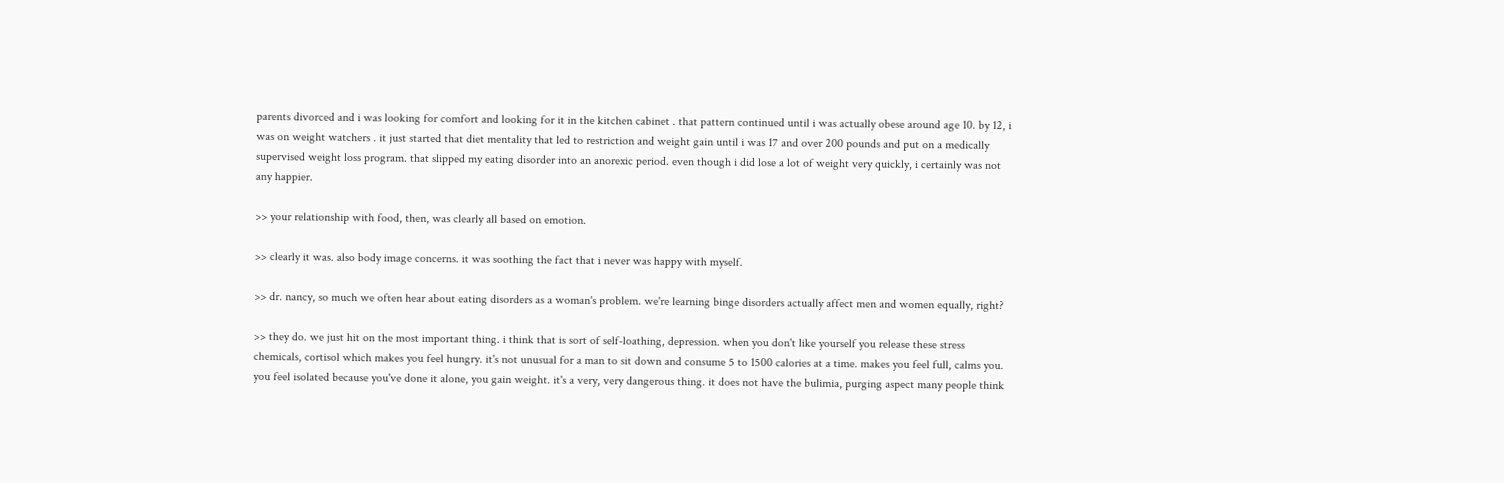parents divorced and i was looking for comfort and looking for it in the kitchen cabinet . that pattern continued until i was actually obese around age 10. by 12, i was on weight watchers . it just started that diet mentality that led to restriction and weight gain until i was 17 and over 200 pounds and put on a medically supervised weight loss program. that slipped my eating disorder into an anorexic period. even though i did lose a lot of weight very quickly, i certainly was not any happier.

>> your relationship with food, then, was clearly all based on emotion.

>> clearly it was. also body image concerns. it was soothing the fact that i never was happy with myself.

>> dr. nancy, so much we often hear about eating disorders as a woman's problem. we're learning binge disorders actually affect men and women equally, right?

>> they do. we just hit on the most important thing. i think that is sort of self-loathing, depression. when you don't like yourself you release these stress chemicals, cortisol which makes you feel hungry. it's not unusual for a man to sit down and consume 5 to 1500 calories at a time. makes you feel full, calms you. you feel isolated because you've done it alone, you gain weight. it's a very, very dangerous thing. it does not have the bulimia, purging aspect many people think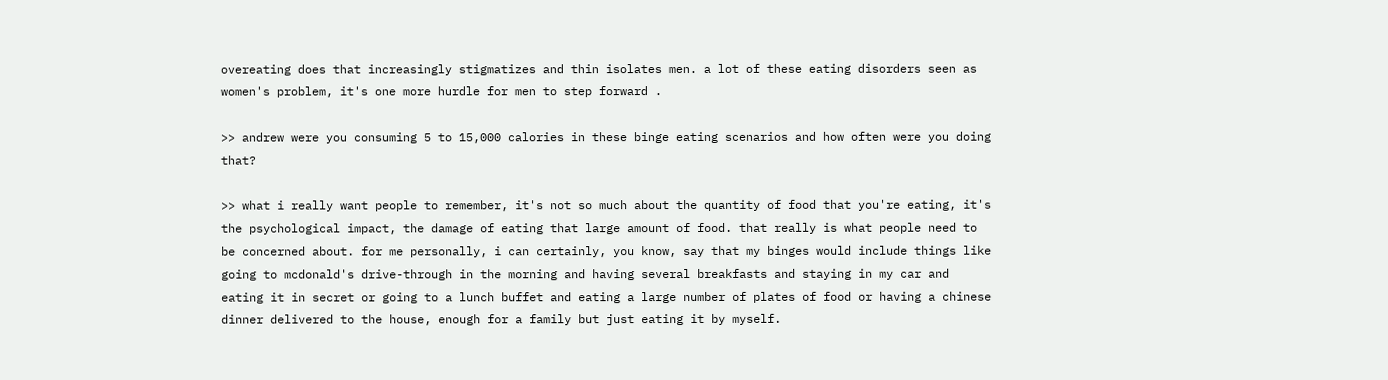overeating does that increasingly stigmatizes and thin isolates men. a lot of these eating disorders seen as women's problem, it's one more hurdle for men to step forward .

>> andrew were you consuming 5 to 15,000 calories in these binge eating scenarios and how often were you doing that?

>> what i really want people to remember, it's not so much about the quantity of food that you're eating, it's the psychological impact, the damage of eating that large amount of food. that really is what people need to be concerned about. for me personally, i can certainly, you know, say that my binges would include things like going to mcdonald's drive-through in the morning and having several breakfasts and staying in my car and eating it in secret or going to a lunch buffet and eating a large number of plates of food or having a chinese dinner delivered to the house, enough for a family but just eating it by myself.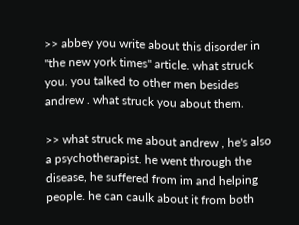>> abbey you write about this disorder in "the new york times" article. what struck you. you talked to other men besides andrew . what struck you about them.

>> what struck me about andrew , he's also a psychotherapist. he went through the disease, he suffered from im and helping people. he can caulk about it from both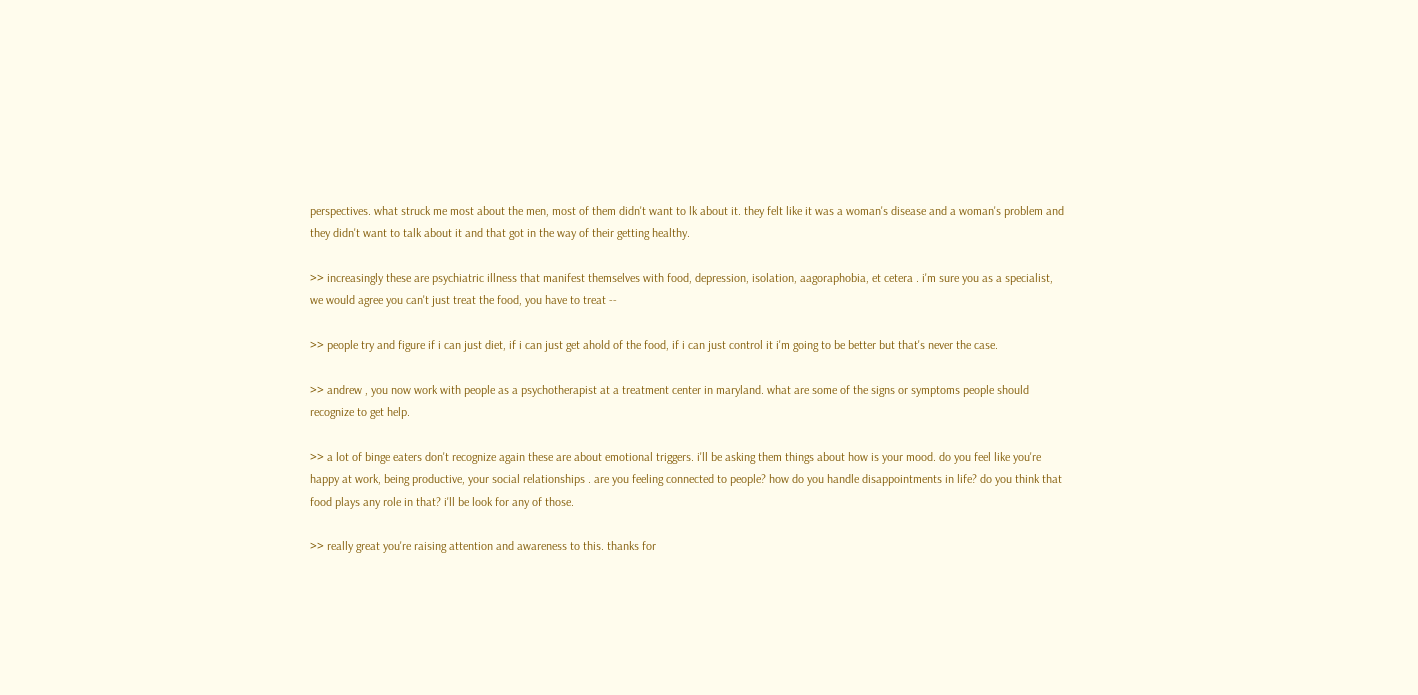perspectives. what struck me most about the men, most of them didn't want to lk about it. they felt like it was a woman's disease and a woman's problem and they didn't want to talk about it and that got in the way of their getting healthy.

>> increasingly these are psychiatric illness that manifest themselves with food, depression, isolation, aagoraphobia, et cetera . i'm sure you as a specialist, we would agree you can't just treat the food, you have to treat --

>> people try and figure if i can just diet, if i can just get ahold of the food, if i can just control it i'm going to be better but that's never the case.

>> andrew , you now work with people as a psychotherapist at a treatment center in maryland. what are some of the signs or symptoms people should recognize to get help.

>> a lot of binge eaters don't recognize again these are about emotional triggers. i'll be asking them things about how is your mood. do you feel like you're happy at work, being productive, your social relationships . are you feeling connected to people? how do you handle disappointments in life? do you think that food plays any role in that? i'll be look for any of those.

>> really great you're raising attention and awareness to this. thanks for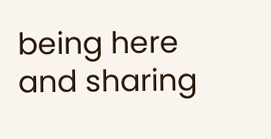being here and sharing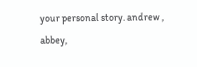your personal story. andrew , abbey,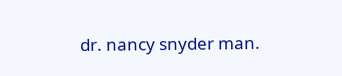dr. nancy snyder man.